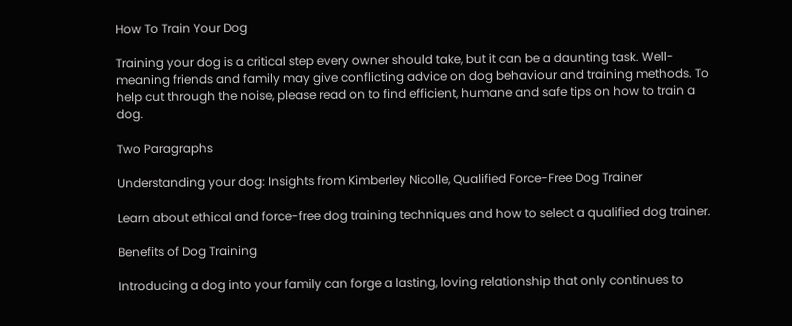How To Train Your Dog

Training your dog is a critical step every owner should take, but it can be a daunting task. Well-meaning friends and family may give conflicting advice on dog behaviour and training methods. To help cut through the noise, please read on to find efficient, humane and safe tips on how to train a dog.

Two Paragraphs

Understanding your dog: Insights from Kimberley Nicolle, Qualified Force-Free Dog Trainer

Learn about ethical and force-free dog training techniques and how to select a qualified dog trainer.

Benefits of Dog Training

Introducing a dog into your family can forge a lasting, loving relationship that only continues to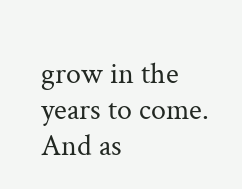grow in the years to come. And as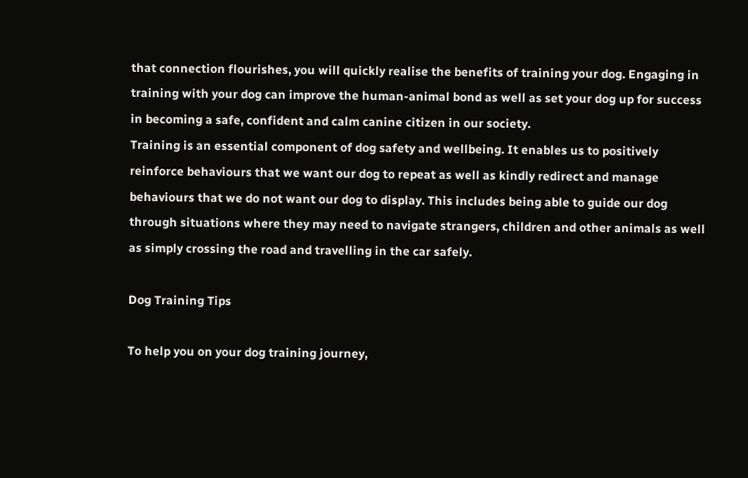that connection flourishes, you will quickly realise the benefits of training your dog. Engaging in training with your dog can improve the human-animal bond as well as set your dog up for success in becoming a safe, confident and calm canine citizen in our society.
Training is an essential component of dog safety and wellbeing. It enables us to positively reinforce behaviours that we want our dog to repeat as well as kindly redirect and manage behaviours that we do not want our dog to display. This includes being able to guide our dog through situations where they may need to navigate strangers, children and other animals as well as simply crossing the road and travelling in the car safely.

Dog Training Tips

To help you on your dog training journey,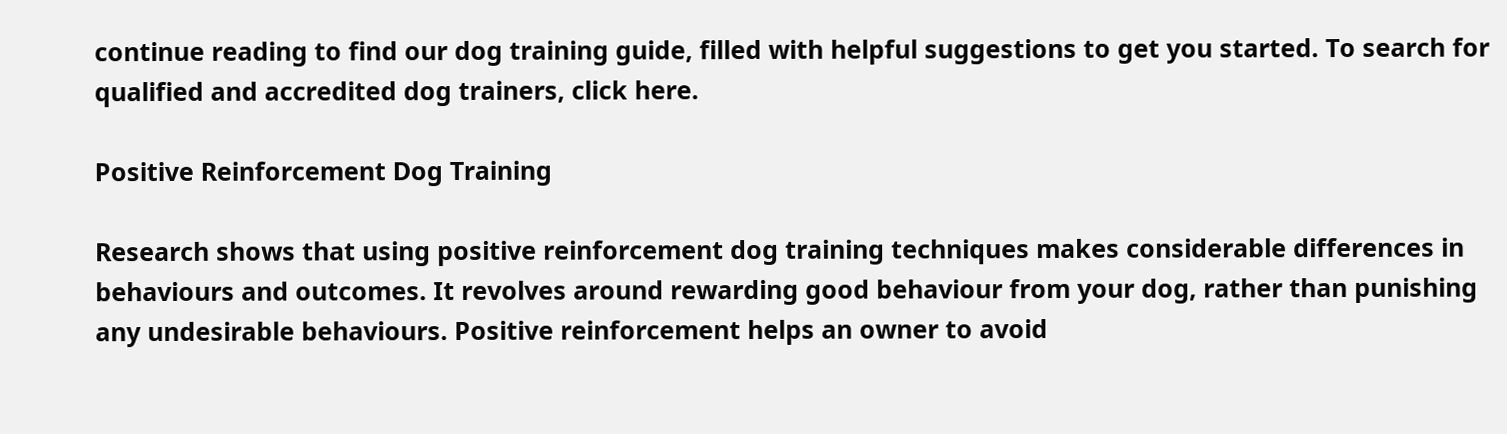continue reading to find our dog training guide, filled with helpful suggestions to get you started. To search for qualified and accredited dog trainers, click here.

Positive Reinforcement Dog Training

Research shows that using positive reinforcement dog training techniques makes considerable differences in behaviours and outcomes. It revolves around rewarding good behaviour from your dog, rather than punishing any undesirable behaviours. Positive reinforcement helps an owner to avoid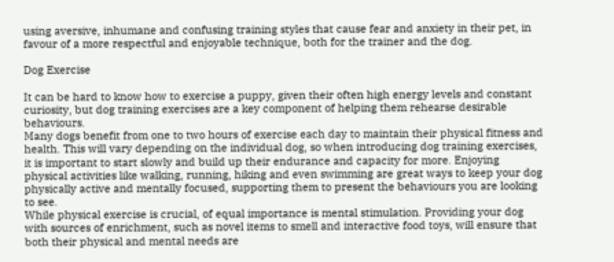using aversive, inhumane and confusing training styles that cause fear and anxiety in their pet, in favour of a more respectful and enjoyable technique, both for the trainer and the dog.

Dog Exercise

It can be hard to know how to exercise a puppy, given their often high energy levels and constant curiosity, but dog training exercises are a key component of helping them rehearse desirable behaviours.
Many dogs benefit from one to two hours of exercise each day to maintain their physical fitness and health. This will vary depending on the individual dog, so when introducing dog training exercises, it is important to start slowly and build up their endurance and capacity for more. Enjoying physical activities like walking, running, hiking and even swimming are great ways to keep your dog physically active and mentally focused, supporting them to present the behaviours you are looking to see.
While physical exercise is crucial, of equal importance is mental stimulation. Providing your dog with sources of enrichment, such as novel items to smell and interactive food toys, will ensure that both their physical and mental needs are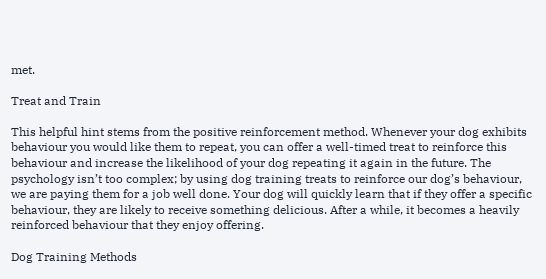met.

Treat and Train

This helpful hint stems from the positive reinforcement method. Whenever your dog exhibits  behaviour you would like them to repeat, you can offer a well-timed treat to reinforce this behaviour and increase the likelihood of your dog repeating it again in the future. The psychology isn’t too complex; by using dog training treats to reinforce our dog’s behaviour, we are paying them for a job well done. Your dog will quickly learn that if they offer a specific behaviour, they are likely to receive something delicious. After a while, it becomes a heavily reinforced behaviour that they enjoy offering.

Dog Training Methods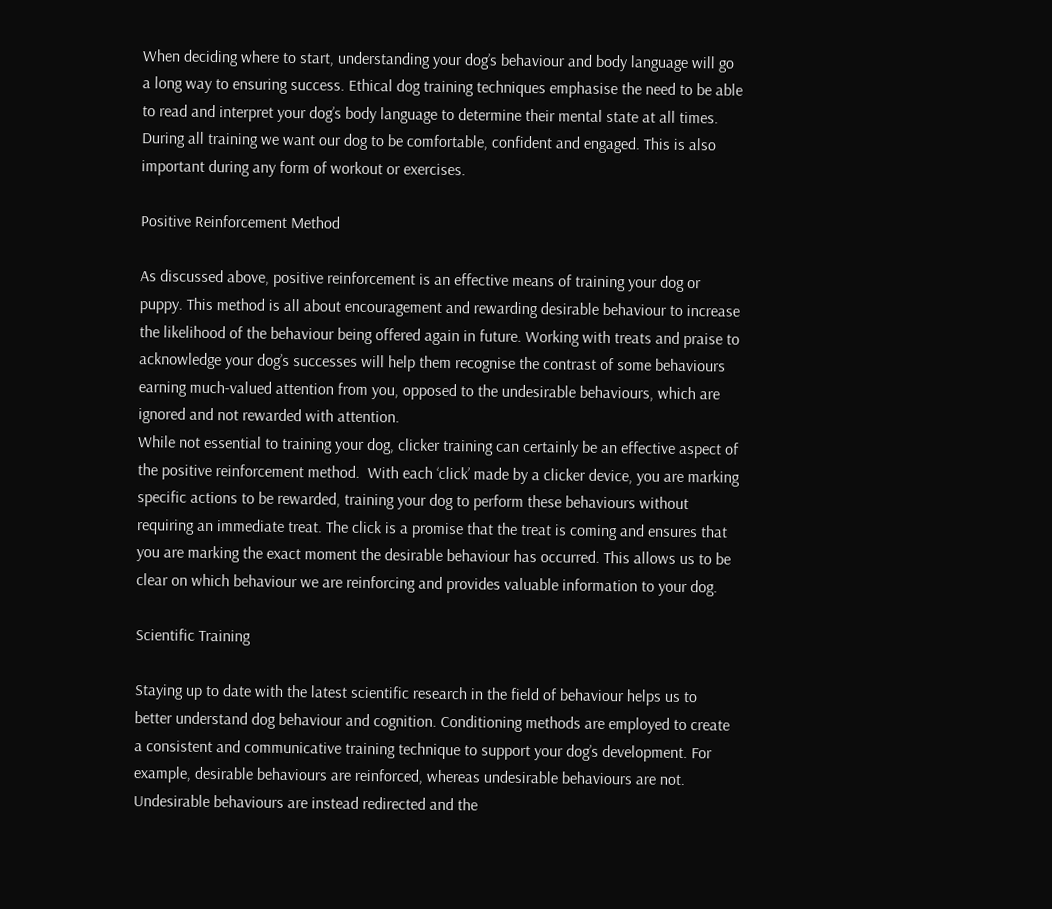When deciding where to start, understanding your dog’s behaviour and body language will go a long way to ensuring success. Ethical dog training techniques emphasise the need to be able to read and interpret your dog’s body language to determine their mental state at all times. During all training we want our dog to be comfortable, confident and engaged. This is also important during any form of workout or exercises.

Positive Reinforcement Method

As discussed above, positive reinforcement is an effective means of training your dog or puppy. This method is all about encouragement and rewarding desirable behaviour to increase the likelihood of the behaviour being offered again in future. Working with treats and praise to acknowledge your dog’s successes will help them recognise the contrast of some behaviours earning much-valued attention from you, opposed to the undesirable behaviours, which are ignored and not rewarded with attention.
While not essential to training your dog, clicker training can certainly be an effective aspect of the positive reinforcement method.  With each ‘click’ made by a clicker device, you are marking specific actions to be rewarded, training your dog to perform these behaviours without requiring an immediate treat. The click is a promise that the treat is coming and ensures that you are marking the exact moment the desirable behaviour has occurred. This allows us to be clear on which behaviour we are reinforcing and provides valuable information to your dog.

Scientific Training

Staying up to date with the latest scientific research in the field of behaviour helps us to better understand dog behaviour and cognition. Conditioning methods are employed to create a consistent and communicative training technique to support your dog’s development. For example, desirable behaviours are reinforced, whereas undesirable behaviours are not. Undesirable behaviours are instead redirected and the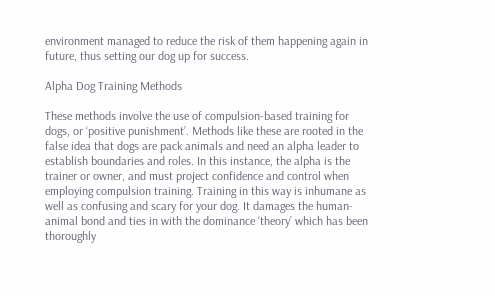environment managed to reduce the risk of them happening again in future, thus setting our dog up for success.

Alpha Dog Training Methods

These methods involve the use of compulsion-based training for dogs, or ‘positive punishment’. Methods like these are rooted in the false idea that dogs are pack animals and need an alpha leader to establish boundaries and roles. In this instance, the alpha is the trainer or owner, and must project confidence and control when employing compulsion training. Training in this way is inhumane as well as confusing and scary for your dog. It damages the human-animal bond and ties in with the dominance ‘theory’ which has been thoroughly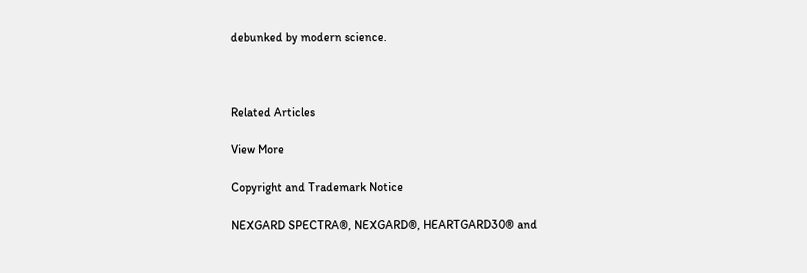debunked by modern science.



Related Articles

View More

Copyright and Trademark Notice

NEXGARD SPECTRA®, NEXGARD®, HEARTGARD30® and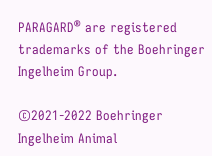PARAGARD® are registered trademarks of the Boehringer Ingelheim Group.

©2021-2022 Boehringer Ingelheim Animal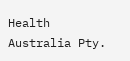Health Australia Pty.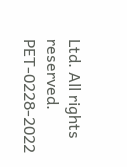Ltd. All rights reserved. PET-0228-2022